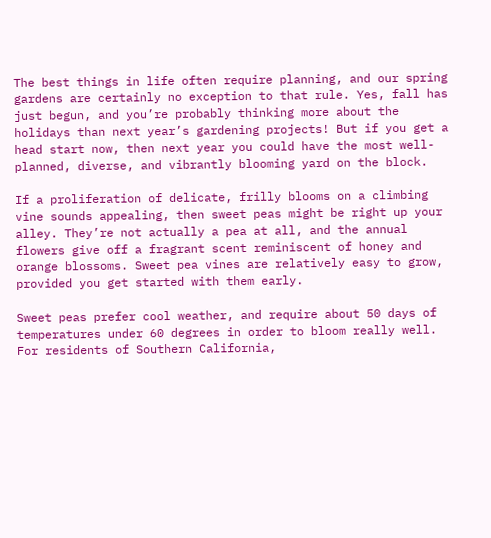The best things in life often require planning, and our spring gardens are certainly no exception to that rule. Yes, fall has just begun, and you’re probably thinking more about the holidays than next year’s gardening projects! But if you get a head start now, then next year you could have the most well-planned, diverse, and vibrantly blooming yard on the block.

If a proliferation of delicate, frilly blooms on a climbing vine sounds appealing, then sweet peas might be right up your alley. They’re not actually a pea at all, and the annual flowers give off a fragrant scent reminiscent of honey and orange blossoms. Sweet pea vines are relatively easy to grow, provided you get started with them early.

Sweet peas prefer cool weather, and require about 50 days of temperatures under 60 degrees in order to bloom really well. For residents of Southern California,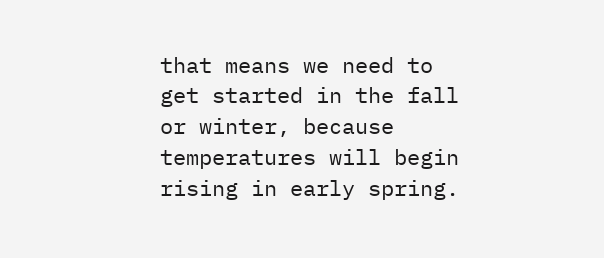that means we need to get started in the fall or winter, because temperatures will begin rising in early spring.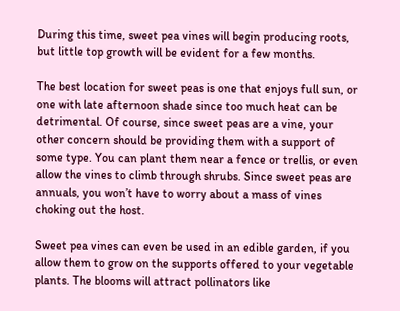During this time, sweet pea vines will begin producing roots, but little top growth will be evident for a few months.

The best location for sweet peas is one that enjoys full sun, or one with late afternoon shade since too much heat can be detrimental. Of course, since sweet peas are a vine, your other concern should be providing them with a support of some type. You can plant them near a fence or trellis, or even allow the vines to climb through shrubs. Since sweet peas are annuals, you won’t have to worry about a mass of vines choking out the host.

Sweet pea vines can even be used in an edible garden, if you allow them to grow on the supports offered to your vegetable plants. The blooms will attract pollinators like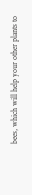bees, which will help your other plants to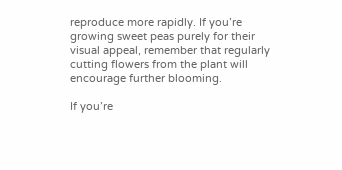reproduce more rapidly. If you’re growing sweet peas purely for their visual appeal, remember that regularly cutting flowers from the plant will encourage further blooming.

If you’re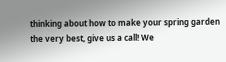thinking about how to make your spring garden the very best, give us a call! We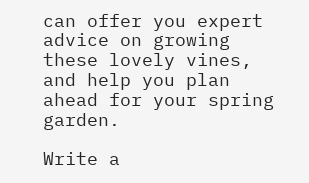can offer you expert advice on growing these lovely vines, and help you plan ahead for your spring garden.

Write a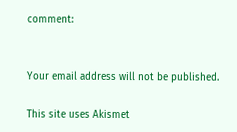comment:


Your email address will not be published.

This site uses Akismet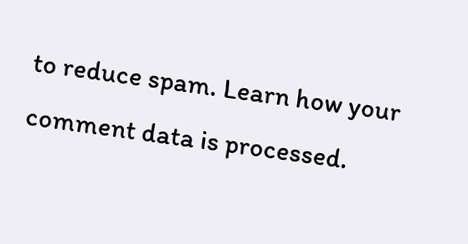to reduce spam. Learn how your comment data is processed.